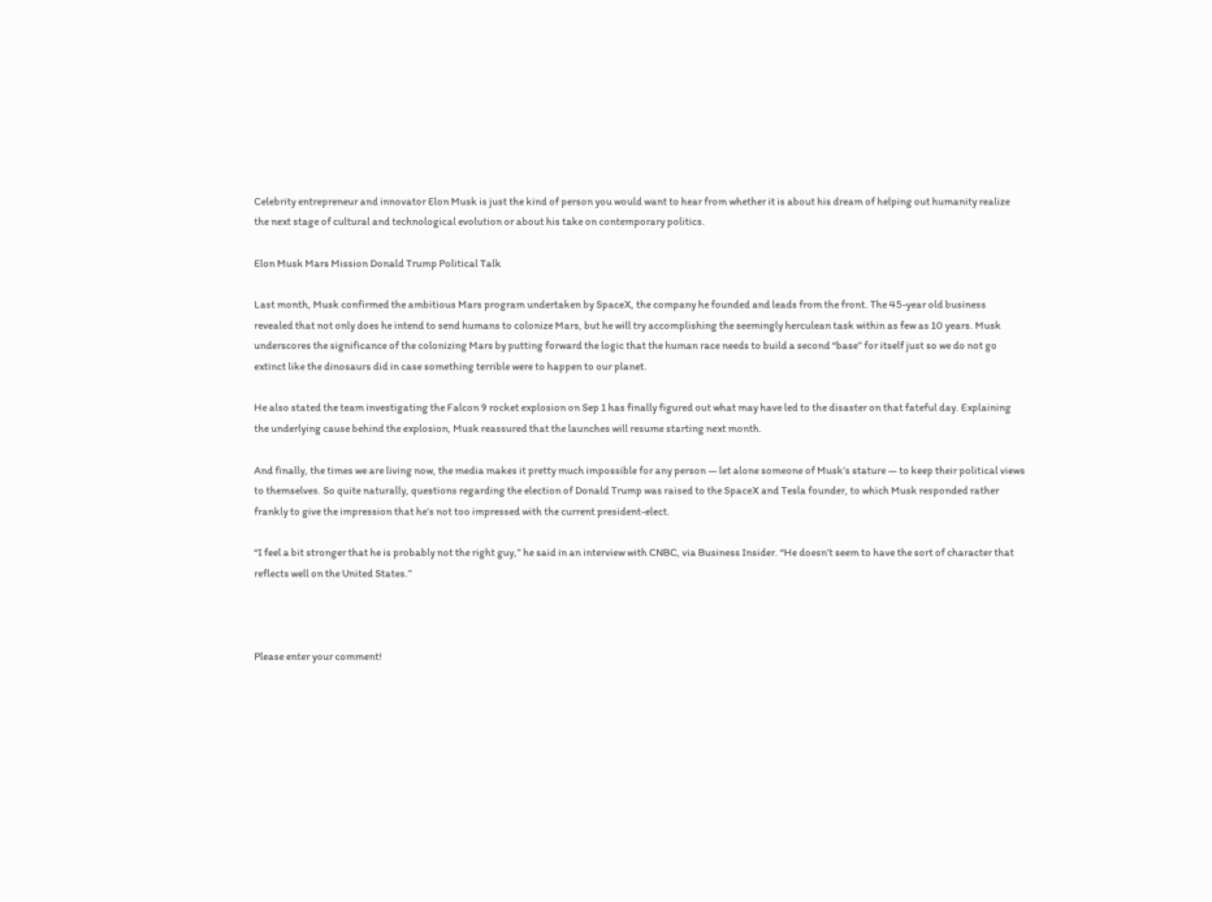Celebrity entrepreneur and innovator Elon Musk is just the kind of person you would want to hear from whether it is about his dream of helping out humanity realize the next stage of cultural and technological evolution or about his take on contemporary politics.

Elon Musk Mars Mission Donald Trump Political Talk

Last month, Musk confirmed the ambitious Mars program undertaken by SpaceX, the company he founded and leads from the front. The 45-year old business revealed that not only does he intend to send humans to colonize Mars, but he will try accomplishing the seemingly herculean task within as few as 10 years. Musk underscores the significance of the colonizing Mars by putting forward the logic that the human race needs to build a second “base” for itself just so we do not go extinct like the dinosaurs did in case something terrible were to happen to our planet.

He also stated the team investigating the Falcon 9 rocket explosion on Sep 1 has finally figured out what may have led to the disaster on that fateful day. Explaining the underlying cause behind the explosion, Musk reassured that the launches will resume starting next month.

And finally, the times we are living now, the media makes it pretty much impossible for any person — let alone someone of Musk’s stature — to keep their political views to themselves. So quite naturally, questions regarding the election of Donald Trump was raised to the SpaceX and Tesla founder, to which Musk responded rather frankly to give the impression that he’s not too impressed with the current president-elect.

“I feel a bit stronger that he is probably not the right guy,” he said in an interview with CNBC, via Business Insider. “He doesn’t seem to have the sort of character that reflects well on the United States.”



Please enter your comment!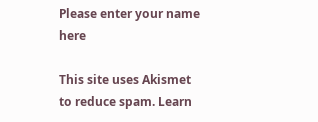Please enter your name here

This site uses Akismet to reduce spam. Learn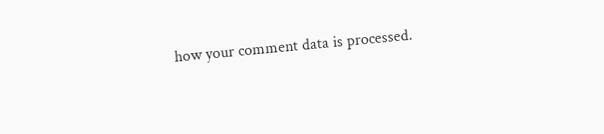how your comment data is processed.